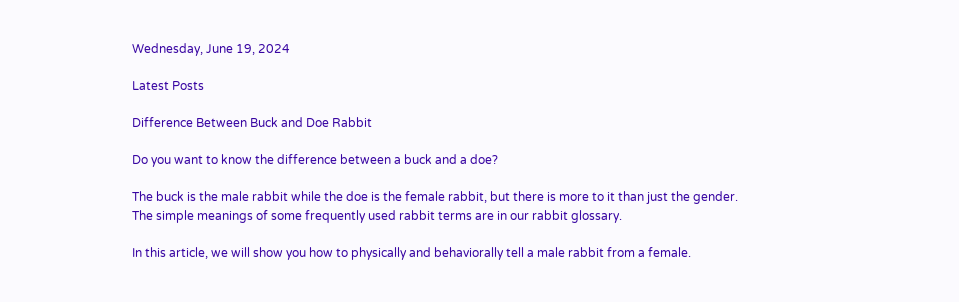Wednesday, June 19, 2024

Latest Posts

Difference Between Buck and Doe Rabbit

Do you want to know the difference between a buck and a doe?

The buck is the male rabbit while the doe is the female rabbit, but there is more to it than just the gender. The simple meanings of some frequently used rabbit terms are in our rabbit glossary.

In this article, we will show you how to physically and behaviorally tell a male rabbit from a female.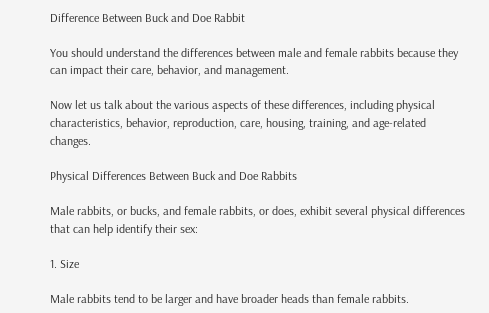Difference Between Buck and Doe Rabbit

You should understand the differences between male and female rabbits because they can impact their care, behavior, and management.

Now let us talk about the various aspects of these differences, including physical characteristics, behavior, reproduction, care, housing, training, and age-related changes.

Physical Differences Between Buck and Doe Rabbits

Male rabbits, or bucks, and female rabbits, or does, exhibit several physical differences that can help identify their sex:

1. Size

Male rabbits tend to be larger and have broader heads than female rabbits.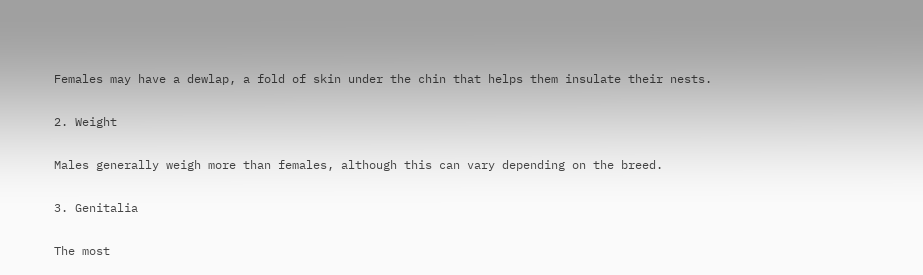Females may have a dewlap, a fold of skin under the chin that helps them insulate their nests.

2. Weight

Males generally weigh more than females, although this can vary depending on the breed.

3. Genitalia

The most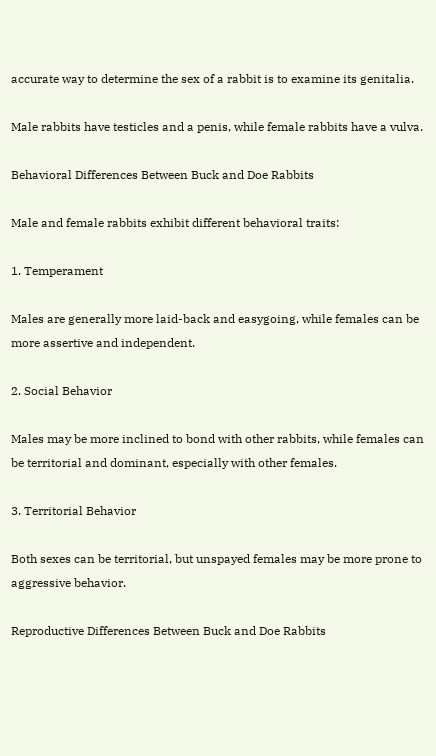accurate way to determine the sex of a rabbit is to examine its genitalia.

Male rabbits have testicles and a penis, while female rabbits have a vulva.

Behavioral Differences Between Buck and Doe Rabbits

Male and female rabbits exhibit different behavioral traits:

1. Temperament

Males are generally more laid-back and easygoing, while females can be more assertive and independent.

2. Social Behavior

Males may be more inclined to bond with other rabbits, while females can be territorial and dominant, especially with other females.

3. Territorial Behavior

Both sexes can be territorial, but unspayed females may be more prone to aggressive behavior.

Reproductive Differences Between Buck and Doe Rabbits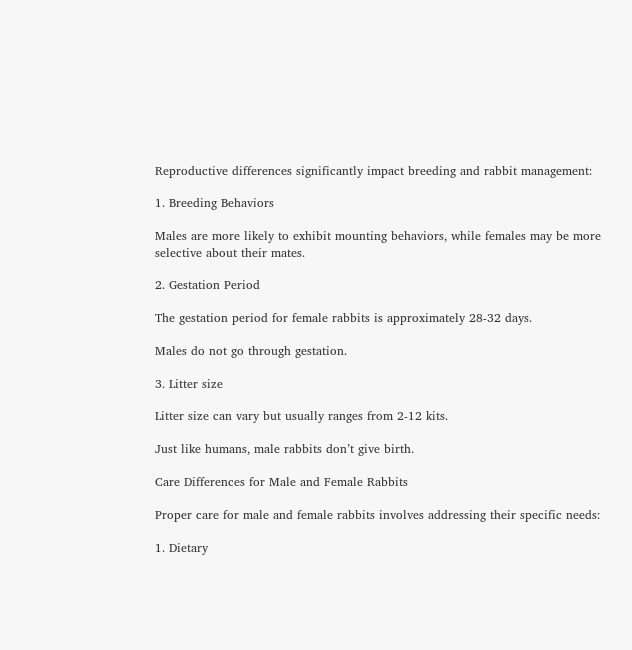Reproductive differences significantly impact breeding and rabbit management:

1. Breeding Behaviors

Males are more likely to exhibit mounting behaviors, while females may be more selective about their mates.

2. Gestation Period

The gestation period for female rabbits is approximately 28-32 days.

Males do not go through gestation.

3. Litter size

Litter size can vary but usually ranges from 2-12 kits.

Just like humans, male rabbits don’t give birth.

Care Differences for Male and Female Rabbits

Proper care for male and female rabbits involves addressing their specific needs:

1. Dietary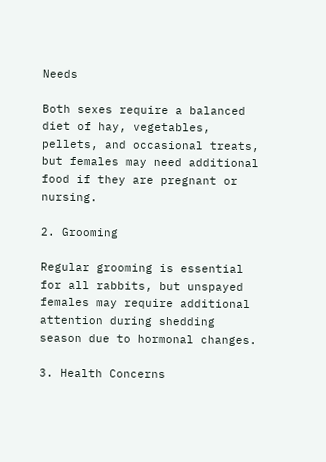Needs

Both sexes require a balanced diet of hay, vegetables, pellets, and occasional treats, but females may need additional food if they are pregnant or nursing.

2. Grooming

Regular grooming is essential for all rabbits, but unspayed females may require additional attention during shedding season due to hormonal changes.

3. Health Concerns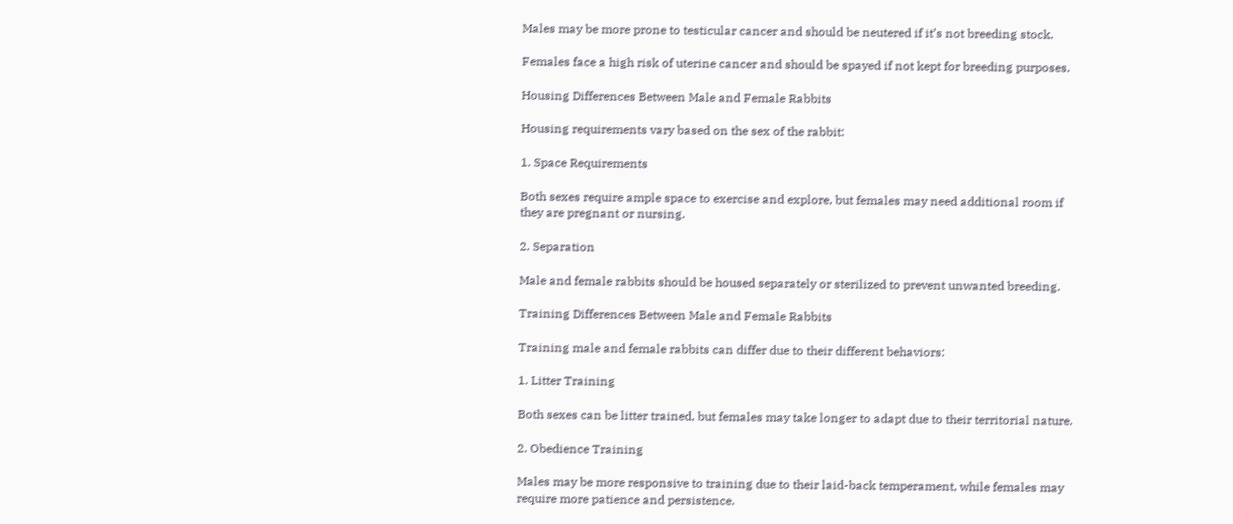Males may be more prone to testicular cancer and should be neutered if it’s not breeding stock.

Females face a high risk of uterine cancer and should be spayed if not kept for breeding purposes.

Housing Differences Between Male and Female Rabbits

Housing requirements vary based on the sex of the rabbit:

1. Space Requirements

Both sexes require ample space to exercise and explore, but females may need additional room if they are pregnant or nursing.

2. Separation

Male and female rabbits should be housed separately or sterilized to prevent unwanted breeding.

Training Differences Between Male and Female Rabbits

Training male and female rabbits can differ due to their different behaviors:

1. Litter Training

Both sexes can be litter trained, but females may take longer to adapt due to their territorial nature.

2. Obedience Training

Males may be more responsive to training due to their laid-back temperament, while females may require more patience and persistence.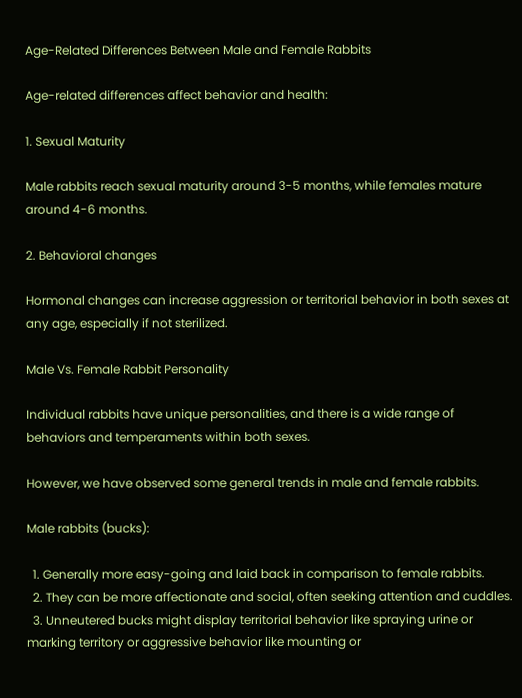Age-Related Differences Between Male and Female Rabbits

Age-related differences affect behavior and health:

1. Sexual Maturity

Male rabbits reach sexual maturity around 3-5 months, while females mature around 4-6 months.

2. Behavioral changes

Hormonal changes can increase aggression or territorial behavior in both sexes at any age, especially if not sterilized.

Male Vs. Female Rabbit Personality

Individual rabbits have unique personalities, and there is a wide range of behaviors and temperaments within both sexes.

However, we have observed some general trends in male and female rabbits.

Male rabbits (bucks):

  1. Generally more easy-going and laid back in comparison to female rabbits.
  2. They can be more affectionate and social, often seeking attention and cuddles.
  3. Unneutered bucks might display territorial behavior like spraying urine or marking territory or aggressive behavior like mounting or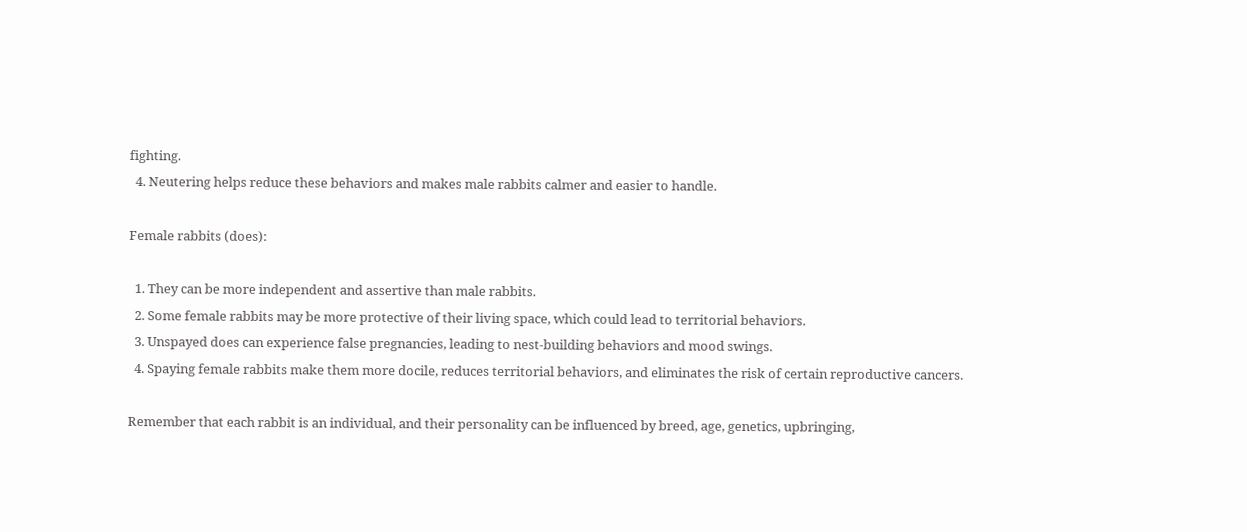fighting.
  4. Neutering helps reduce these behaviors and makes male rabbits calmer and easier to handle.

Female rabbits (does):

  1. They can be more independent and assertive than male rabbits.
  2. Some female rabbits may be more protective of their living space, which could lead to territorial behaviors.
  3. Unspayed does can experience false pregnancies, leading to nest-building behaviors and mood swings.
  4. Spaying female rabbits make them more docile, reduces territorial behaviors, and eliminates the risk of certain reproductive cancers.

Remember that each rabbit is an individual, and their personality can be influenced by breed, age, genetics, upbringing,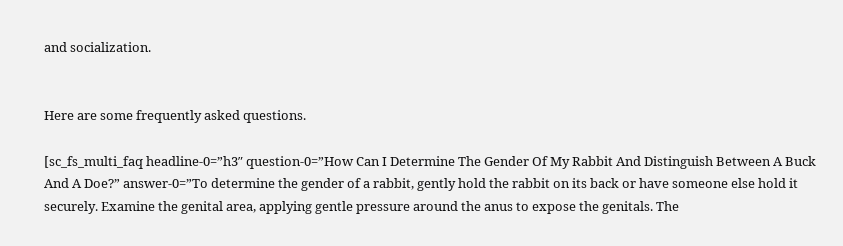and socialization.


Here are some frequently asked questions.

[sc_fs_multi_faq headline-0=”h3″ question-0=”How Can I Determine The Gender Of My Rabbit And Distinguish Between A Buck And A Doe?” answer-0=”To determine the gender of a rabbit, gently hold the rabbit on its back or have someone else hold it securely. Examine the genital area, applying gentle pressure around the anus to expose the genitals. The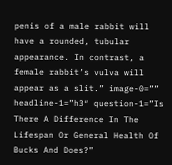penis of a male rabbit will have a rounded, tubular appearance. In contrast, a female rabbit’s vulva will appear as a slit.” image-0=”” headline-1=”h3″ question-1=”Is There A Difference In The Lifespan Or General Health Of Bucks And Does?”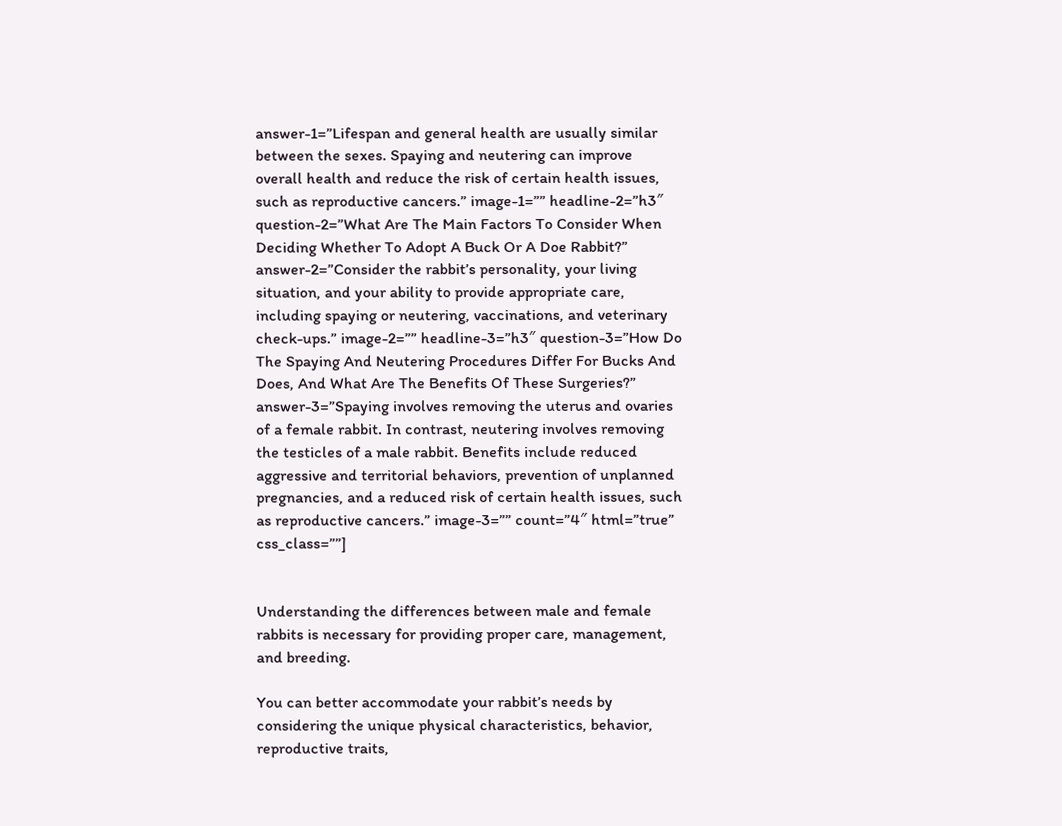answer-1=”Lifespan and general health are usually similar between the sexes. Spaying and neutering can improve overall health and reduce the risk of certain health issues, such as reproductive cancers.” image-1=”” headline-2=”h3″ question-2=”What Are The Main Factors To Consider When Deciding Whether To Adopt A Buck Or A Doe Rabbit?” answer-2=”Consider the rabbit’s personality, your living situation, and your ability to provide appropriate care, including spaying or neutering, vaccinations, and veterinary check-ups.” image-2=”” headline-3=”h3″ question-3=”How Do The Spaying And Neutering Procedures Differ For Bucks And Does, And What Are The Benefits Of These Surgeries?” answer-3=”Spaying involves removing the uterus and ovaries of a female rabbit. In contrast, neutering involves removing the testicles of a male rabbit. Benefits include reduced aggressive and territorial behaviors, prevention of unplanned pregnancies, and a reduced risk of certain health issues, such as reproductive cancers.” image-3=”” count=”4″ html=”true” css_class=””]


Understanding the differences between male and female rabbits is necessary for providing proper care, management, and breeding.

You can better accommodate your rabbit’s needs by considering the unique physical characteristics, behavior, reproductive traits,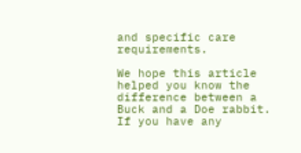and specific care requirements.

We hope this article helped you know the difference between a Buck and a Doe rabbit. If you have any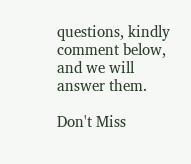questions, kindly comment below, and we will answer them.

Don't Miss